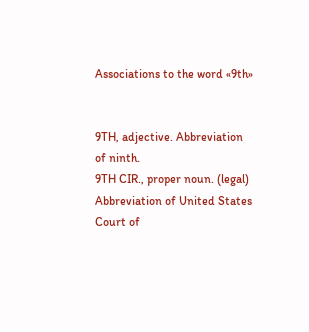Associations to the word «9th»


9TH, adjective. Abbreviation of ninth.
9TH CIR., proper noun. (legal) Abbreviation of United States Court of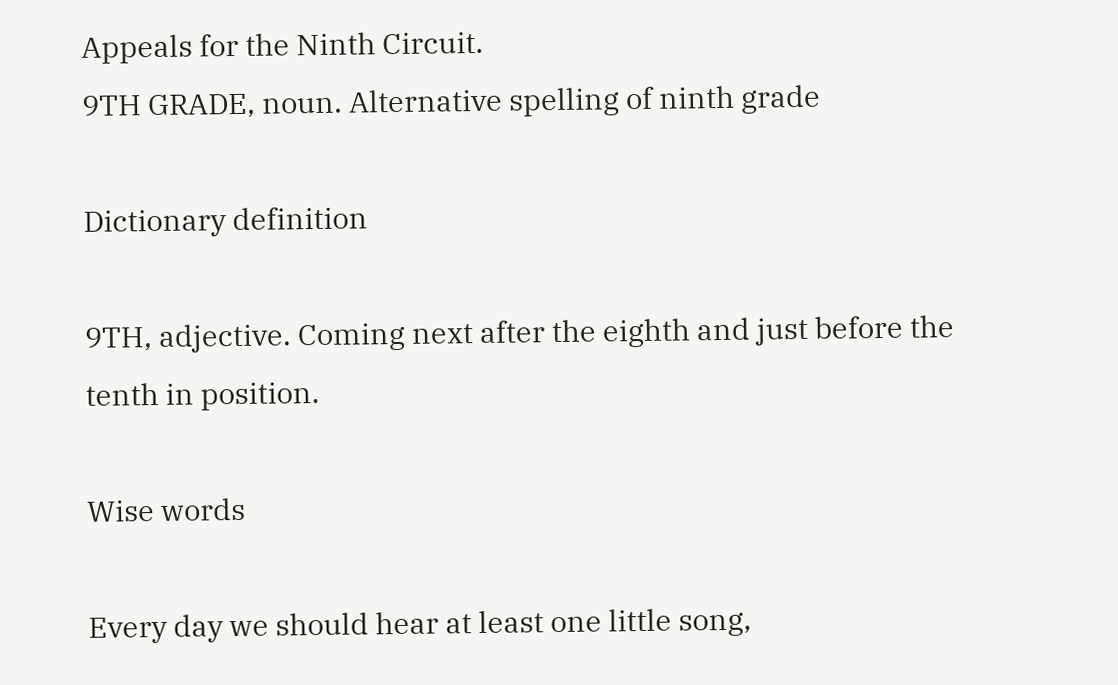Appeals for the Ninth Circuit.
9TH GRADE, noun. Alternative spelling of ninth grade

Dictionary definition

9TH, adjective. Coming next after the eighth and just before the tenth in position.

Wise words

Every day we should hear at least one little song,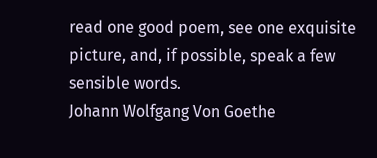read one good poem, see one exquisite picture, and, if possible, speak a few sensible words.
Johann Wolfgang Von Goethe